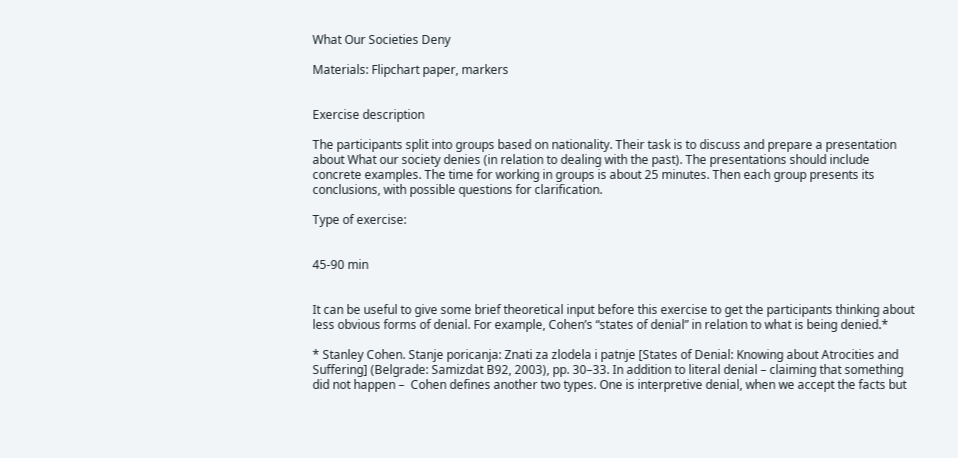What Our Societies Deny

Materials: Flipchart paper, markers


Exercise description

The participants split into groups based on nationality. Their task is to discuss and prepare a presentation about What our society denies (in relation to dealing with the past). The presentations should include concrete examples. The time for working in groups is about 25 minutes. Then each group presents its conclusions, with possible questions for clarification.

Type of exercise:


45-90 min


It can be useful to give some brief theoretical input before this exercise to get the participants thinking about less obvious forms of denial. For example, Cohen’s “states of denial” in relation to what is being denied.*

* Stanley Cohen. Stanje poricanja: Znati za zlodela i patnje [States of Denial: Knowing about Atrocities and Suffering] (Belgrade: Samizdat B92, 2003), pp. 30–33. In addition to literal denial – claiming that something did not happen –  Cohen defines another two types. One is interpretive denial, when we accept the facts but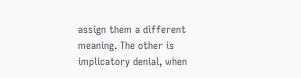assign them a different meaning. The other is implicatory denial, when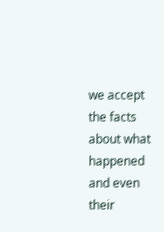we accept the facts about what happened and even their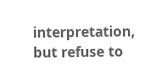interpretation, but refuse to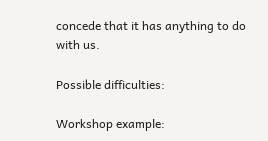concede that it has anything to do with us.

Possible difficulties:

Workshop example: